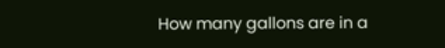How many gallons are in a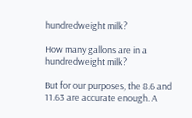hundredweight milk?

How many gallons are in a hundredweight milk?

But for our purposes, the 8.6 and 11.63 are accurate enough. A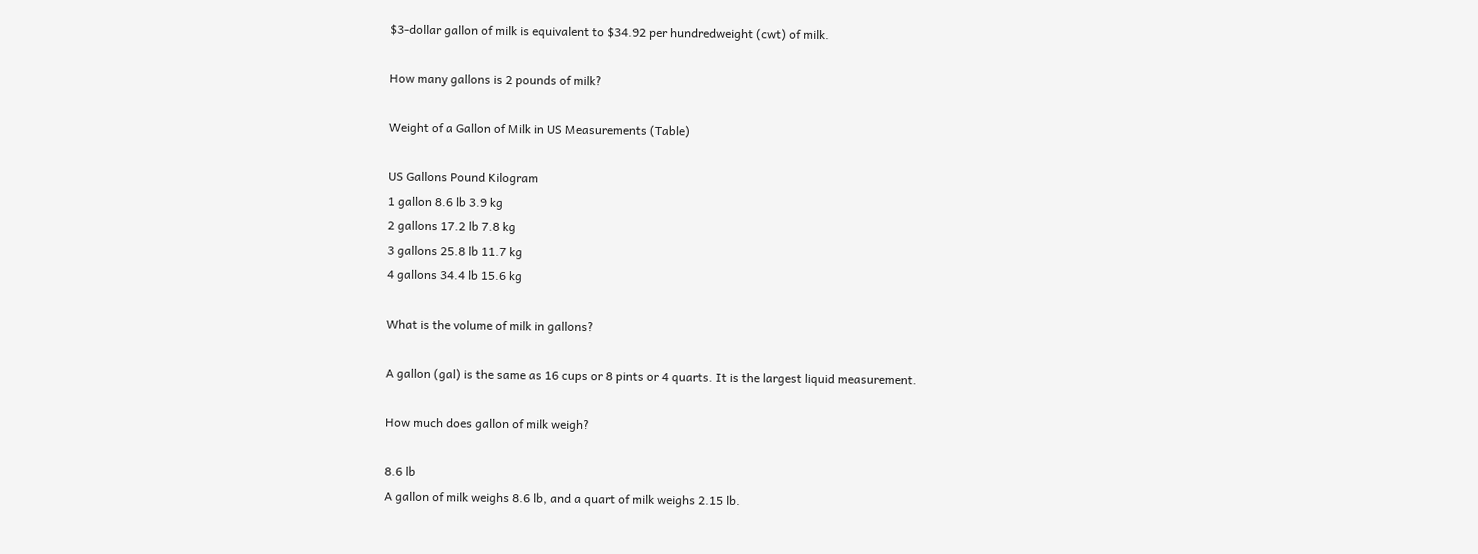$3-dollar gallon of milk is equivalent to $34.92 per hundredweight (cwt) of milk.

How many gallons is 2 pounds of milk?

Weight of a Gallon of Milk in US Measurements (Table)

US Gallons Pound Kilogram
1 gallon 8.6 lb 3.9 kg
2 gallons 17.2 lb 7.8 kg
3 gallons 25.8 lb 11.7 kg
4 gallons 34.4 lb 15.6 kg

What is the volume of milk in gallons?

A gallon (gal) is the same as 16 cups or 8 pints or 4 quarts. It is the largest liquid measurement.

How much does gallon of milk weigh?

8.6 lb
A gallon of milk weighs 8.6 lb, and a quart of milk weighs 2.15 lb.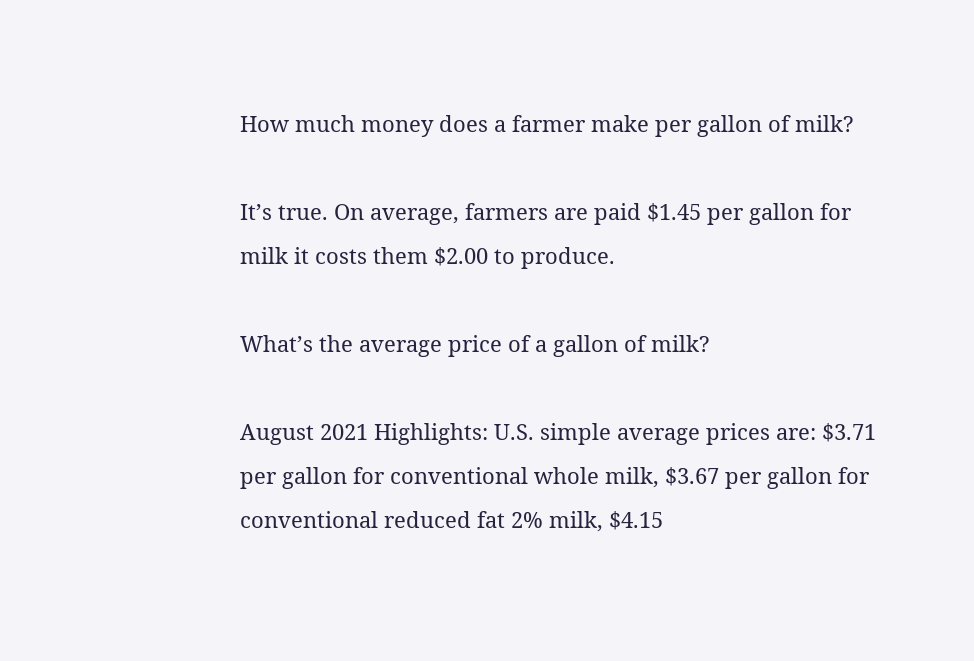How much money does a farmer make per gallon of milk?

It’s true. On average, farmers are paid $1.45 per gallon for milk it costs them $2.00 to produce.

What’s the average price of a gallon of milk?

August 2021 Highlights: U.S. simple average prices are: $3.71 per gallon for conventional whole milk, $3.67 per gallon for conventional reduced fat 2% milk, $4.15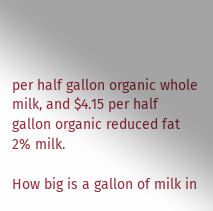per half gallon organic whole milk, and $4.15 per half gallon organic reduced fat 2% milk.

How big is a gallon of milk in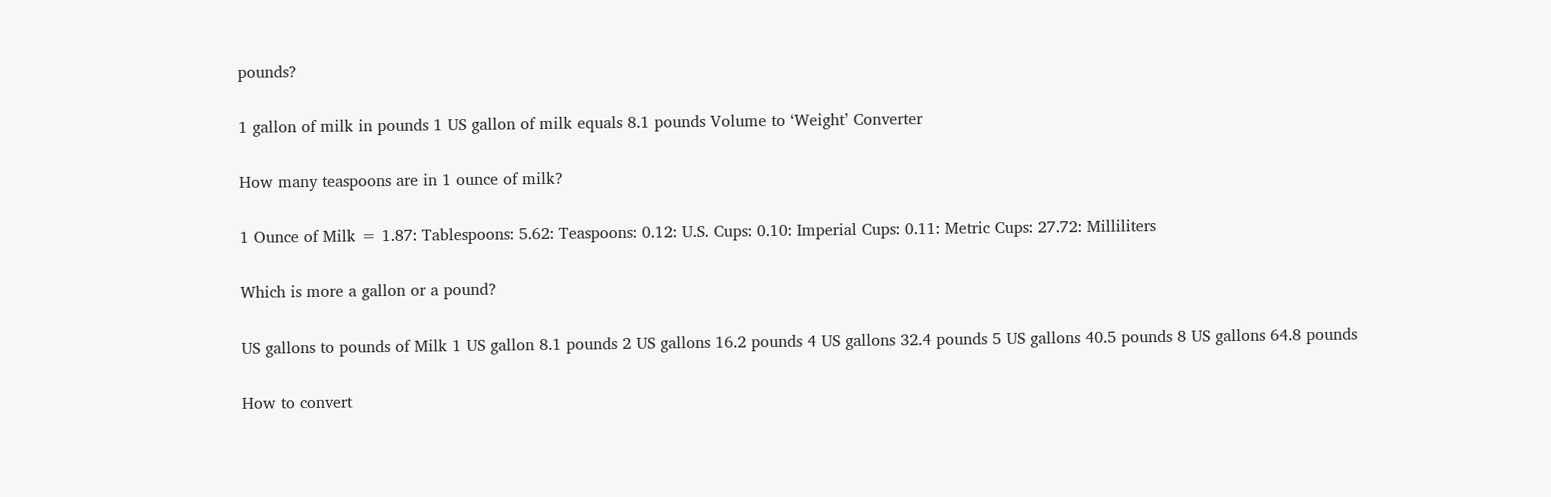pounds?

1 gallon of milk in pounds 1 US gallon of milk equals 8.1 pounds Volume to ‘Weight’ Converter

How many teaspoons are in 1 ounce of milk?

1 Ounce of Milk = 1.87: Tablespoons: 5.62: Teaspoons: 0.12: U.S. Cups: 0.10: Imperial Cups: 0.11: Metric Cups: 27.72: Milliliters

Which is more a gallon or a pound?

US gallons to pounds of Milk 1 US gallon 8.1 pounds 2 US gallons 16.2 pounds 4 US gallons 32.4 pounds 5 US gallons 40.5 pounds 8 US gallons 64.8 pounds

How to convert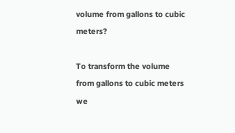volume from gallons to cubic meters?

To transform the volume from gallons to cubic meters we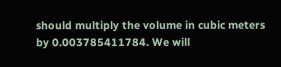should multiply the volume in cubic meters by 0.003785411784. We will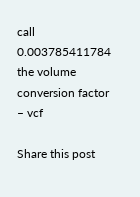call 0.003785411784 the volume conversion factor – vcf

Share this post